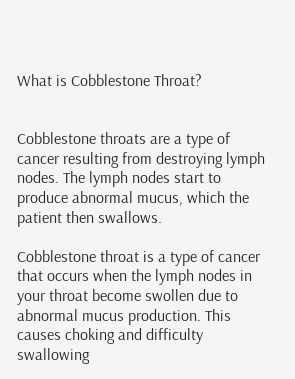What is Cobblestone Throat?


Cobblestone throats are a type of cancer resulting from destroying lymph nodes. The lymph nodes start to produce abnormal mucus, which the patient then swallows.

Cobblestone throat is a type of cancer that occurs when the lymph nodes in your throat become swollen due to abnormal mucus production. This causes choking and difficulty swallowing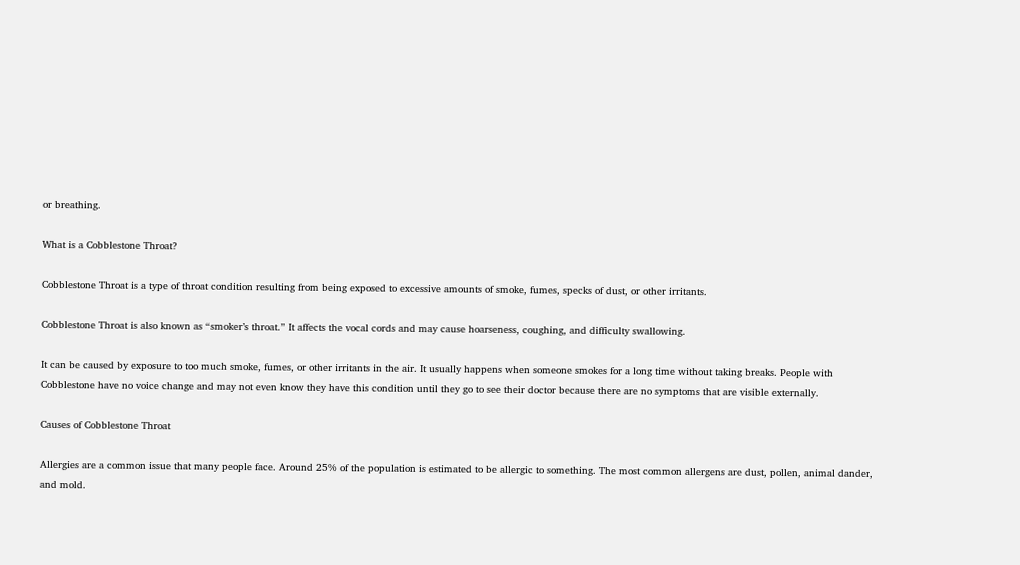or breathing.

What is a Cobblestone Throat?

Cobblestone Throat is a type of throat condition resulting from being exposed to excessive amounts of smoke, fumes, specks of dust, or other irritants.

Cobblestone Throat is also known as “smoker’s throat.” It affects the vocal cords and may cause hoarseness, coughing, and difficulty swallowing.

It can be caused by exposure to too much smoke, fumes, or other irritants in the air. It usually happens when someone smokes for a long time without taking breaks. People with Cobblestone have no voice change and may not even know they have this condition until they go to see their doctor because there are no symptoms that are visible externally.

Causes of Cobblestone Throat

Allergies are a common issue that many people face. Around 25% of the population is estimated to be allergic to something. The most common allergens are dust, pollen, animal dander, and mold.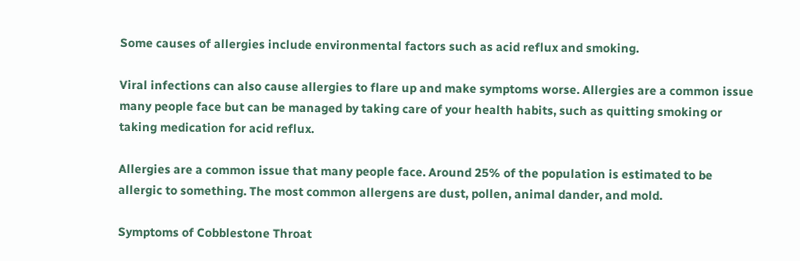Some causes of allergies include environmental factors such as acid reflux and smoking.

Viral infections can also cause allergies to flare up and make symptoms worse. Allergies are a common issue many people face but can be managed by taking care of your health habits, such as quitting smoking or taking medication for acid reflux.

Allergies are a common issue that many people face. Around 25% of the population is estimated to be allergic to something. The most common allergens are dust, pollen, animal dander, and mold.

Symptoms of Cobblestone Throat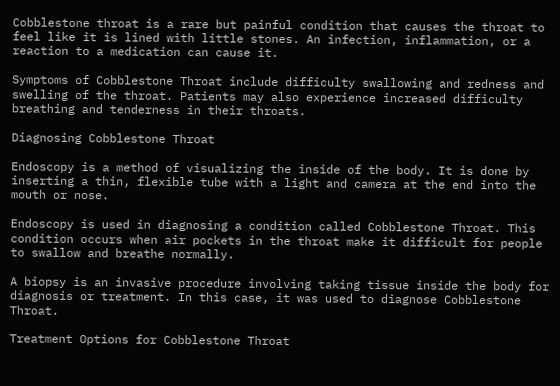Cobblestone throat is a rare but painful condition that causes the throat to feel like it is lined with little stones. An infection, inflammation, or a reaction to a medication can cause it.

Symptoms of Cobblestone Throat include difficulty swallowing and redness and swelling of the throat. Patients may also experience increased difficulty breathing and tenderness in their throats.

Diagnosing Cobblestone Throat

Endoscopy is a method of visualizing the inside of the body. It is done by inserting a thin, flexible tube with a light and camera at the end into the mouth or nose.

Endoscopy is used in diagnosing a condition called Cobblestone Throat. This condition occurs when air pockets in the throat make it difficult for people to swallow and breathe normally.

A biopsy is an invasive procedure involving taking tissue inside the body for diagnosis or treatment. In this case, it was used to diagnose Cobblestone Throat.

Treatment Options for Cobblestone Throat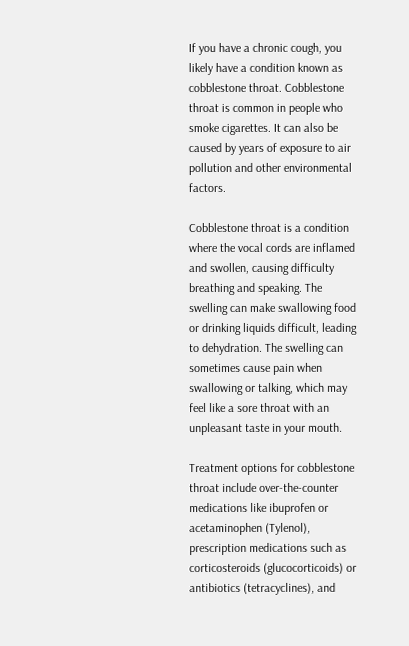If you have a chronic cough, you likely have a condition known as cobblestone throat. Cobblestone throat is common in people who smoke cigarettes. It can also be caused by years of exposure to air pollution and other environmental factors.

Cobblestone throat is a condition where the vocal cords are inflamed and swollen, causing difficulty breathing and speaking. The swelling can make swallowing food or drinking liquids difficult, leading to dehydration. The swelling can sometimes cause pain when swallowing or talking, which may feel like a sore throat with an unpleasant taste in your mouth.

Treatment options for cobblestone throat include over-the-counter medications like ibuprofen or acetaminophen (Tylenol), prescription medications such as corticosteroids (glucocorticoids) or antibiotics (tetracyclines), and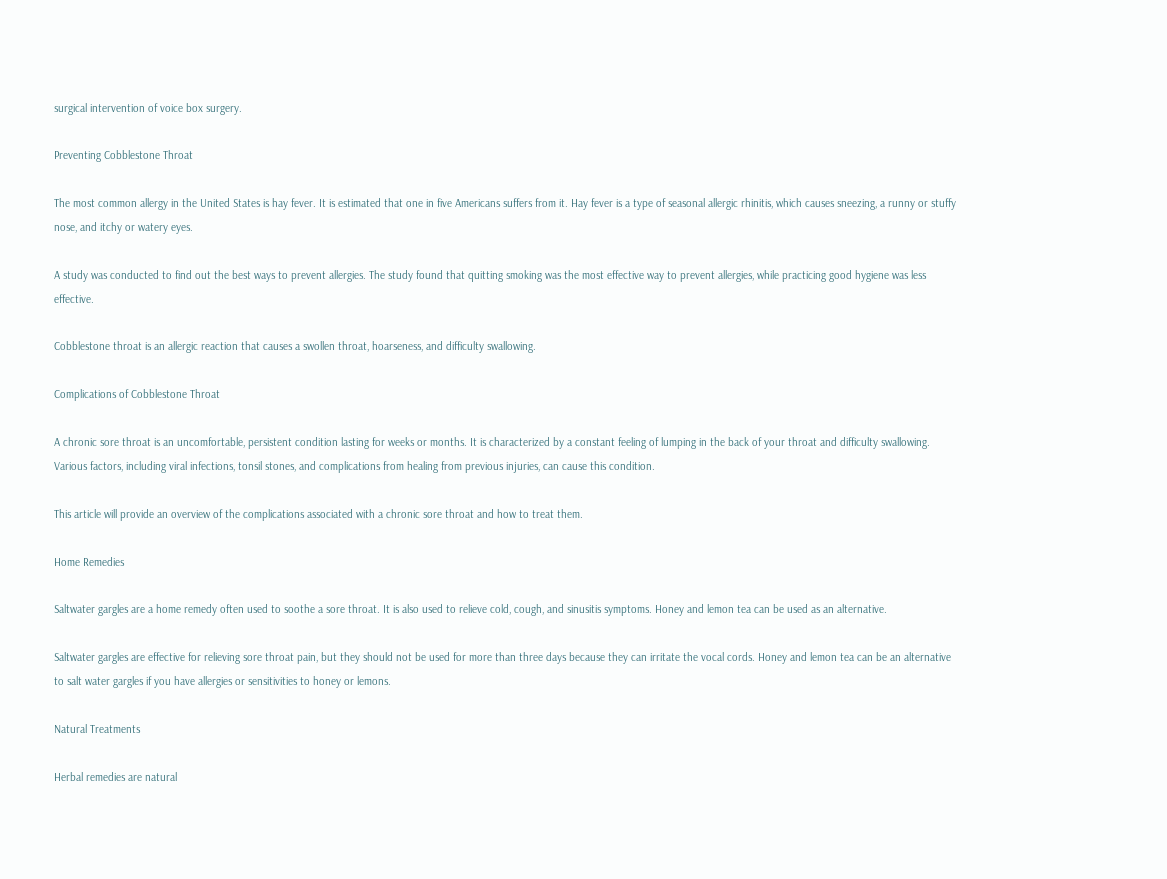surgical intervention of voice box surgery.

Preventing Cobblestone Throat

The most common allergy in the United States is hay fever. It is estimated that one in five Americans suffers from it. Hay fever is a type of seasonal allergic rhinitis, which causes sneezing, a runny or stuffy nose, and itchy or watery eyes.

A study was conducted to find out the best ways to prevent allergies. The study found that quitting smoking was the most effective way to prevent allergies, while practicing good hygiene was less effective.

Cobblestone throat is an allergic reaction that causes a swollen throat, hoarseness, and difficulty swallowing.

Complications of Cobblestone Throat

A chronic sore throat is an uncomfortable, persistent condition lasting for weeks or months. It is characterized by a constant feeling of lumping in the back of your throat and difficulty swallowing. Various factors, including viral infections, tonsil stones, and complications from healing from previous injuries, can cause this condition.

This article will provide an overview of the complications associated with a chronic sore throat and how to treat them.

Home Remedies

Saltwater gargles are a home remedy often used to soothe a sore throat. It is also used to relieve cold, cough, and sinusitis symptoms. Honey and lemon tea can be used as an alternative.

Saltwater gargles are effective for relieving sore throat pain, but they should not be used for more than three days because they can irritate the vocal cords. Honey and lemon tea can be an alternative to salt water gargles if you have allergies or sensitivities to honey or lemons.

Natural Treatments

Herbal remedies are natural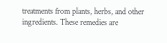treatments from plants, herbs, and other ingredients. These remedies are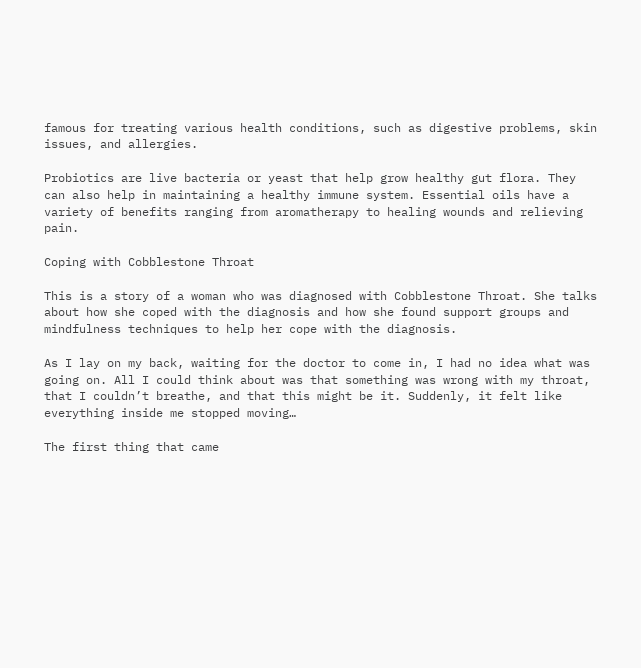famous for treating various health conditions, such as digestive problems, skin issues, and allergies.

Probiotics are live bacteria or yeast that help grow healthy gut flora. They can also help in maintaining a healthy immune system. Essential oils have a variety of benefits ranging from aromatherapy to healing wounds and relieving pain.

Coping with Cobblestone Throat

This is a story of a woman who was diagnosed with Cobblestone Throat. She talks about how she coped with the diagnosis and how she found support groups and mindfulness techniques to help her cope with the diagnosis.

As I lay on my back, waiting for the doctor to come in, I had no idea what was going on. All I could think about was that something was wrong with my throat, that I couldn’t breathe, and that this might be it. Suddenly, it felt like everything inside me stopped moving…

The first thing that came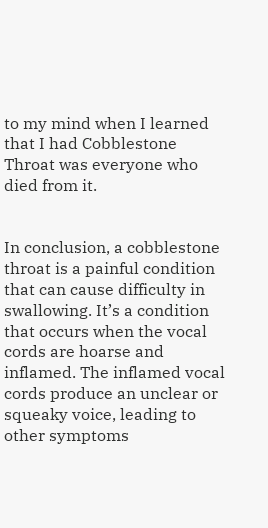to my mind when I learned that I had Cobblestone Throat was everyone who died from it.


In conclusion, a cobblestone throat is a painful condition that can cause difficulty in swallowing. It’s a condition that occurs when the vocal cords are hoarse and inflamed. The inflamed vocal cords produce an unclear or squeaky voice, leading to other symptoms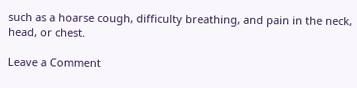such as a hoarse cough, difficulty breathing, and pain in the neck, head, or chest.

Leave a Comment